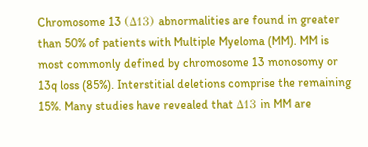Chromosome 13 (Δ13) abnormalities are found in greater than 50% of patients with Multiple Myeloma (MM). MM is most commonly defined by chromosome 13 monosomy or 13q loss (85%). Interstitial deletions comprise the remaining 15%. Many studies have revealed that Δ13 in MM are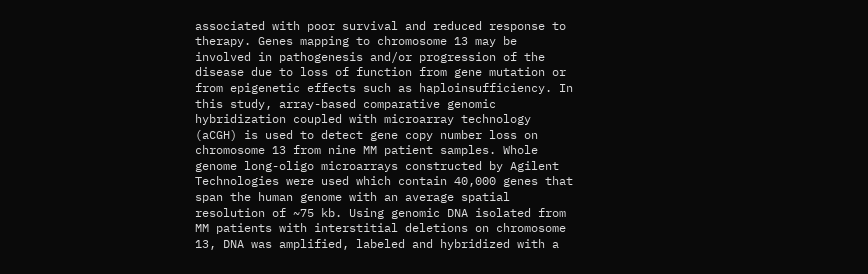associated with poor survival and reduced response to therapy. Genes mapping to chromosome 13 may be involved in pathogenesis and/or progression of the disease due to loss of function from gene mutation or from epigenetic effects such as haploinsufficiency. In this study, array-based comparative genomic hybridization coupled with microarray technology (aCGH) is used to detect gene copy number loss on chromosome 13 from nine MM patient samples. Whole genome long-oligo microarrays constructed by Agilent Technologies were used which contain 40,000 genes that span the human genome with an average spatial resolution of ~75 kb. Using genomic DNA isolated from MM patients with interstitial deletions on chromosome 13, DNA was amplified, labeled and hybridized with a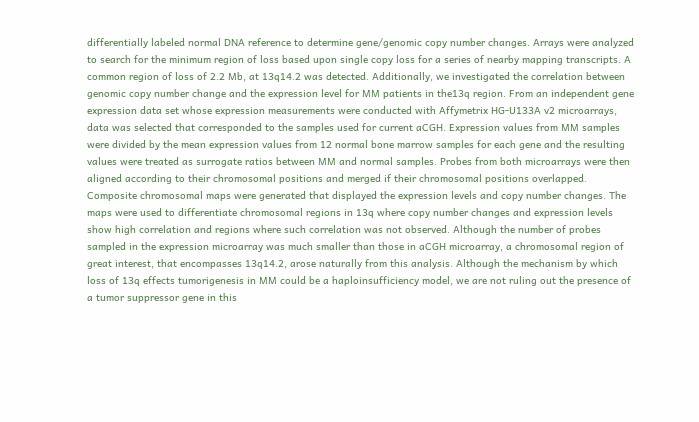differentially labeled normal DNA reference to determine gene/genomic copy number changes. Arrays were analyzed to search for the minimum region of loss based upon single copy loss for a series of nearby mapping transcripts. A common region of loss of 2.2 Mb, at 13q14.2 was detected. Additionally, we investigated the correlation between genomic copy number change and the expression level for MM patients in the13q region. From an independent gene expression data set whose expression measurements were conducted with Affymetrix HG-U133A v2 microarrays, data was selected that corresponded to the samples used for current aCGH. Expression values from MM samples were divided by the mean expression values from 12 normal bone marrow samples for each gene and the resulting values were treated as surrogate ratios between MM and normal samples. Probes from both microarrays were then aligned according to their chromosomal positions and merged if their chromosomal positions overlapped. Composite chromosomal maps were generated that displayed the expression levels and copy number changes. The maps were used to differentiate chromosomal regions in 13q where copy number changes and expression levels show high correlation and regions where such correlation was not observed. Although the number of probes sampled in the expression microarray was much smaller than those in aCGH microarray, a chromosomal region of great interest, that encompasses 13q14.2, arose naturally from this analysis. Although the mechanism by which loss of 13q effects tumorigenesis in MM could be a haploinsufficiency model, we are not ruling out the presence of a tumor suppressor gene in this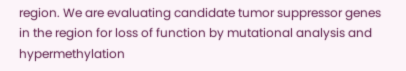region. We are evaluating candidate tumor suppressor genes in the region for loss of function by mutational analysis and hypermethylation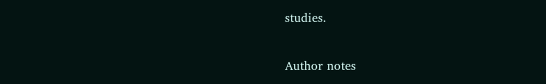studies.

Author notes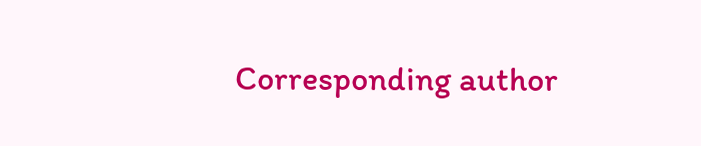Corresponding author